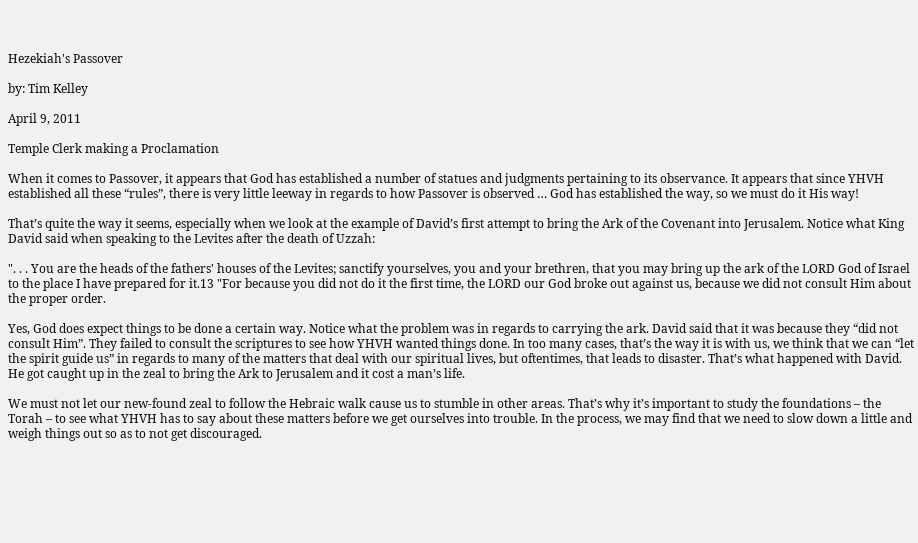Hezekiah's Passover

by: Tim Kelley

April 9, 2011

Temple Clerk making a Proclamation

When it comes to Passover, it appears that God has established a number of statues and judgments pertaining to its observance. It appears that since YHVH established all these “rules”, there is very little leeway in regards to how Passover is observed … God has established the way, so we must do it His way!

That’s quite the way it seems, especially when we look at the example of David’s first attempt to bring the Ark of the Covenant into Jerusalem. Notice what King David said when speaking to the Levites after the death of Uzzah:

". . . You are the heads of the fathers' houses of the Levites; sanctify yourselves, you and your brethren, that you may bring up the ark of the LORD God of Israel to the place I have prepared for it.13 "For because you did not do it the first time, the LORD our God broke out against us, because we did not consult Him about the proper order.

Yes, God does expect things to be done a certain way. Notice what the problem was in regards to carrying the ark. David said that it was because they “did not consult Him”. They failed to consult the scriptures to see how YHVH wanted things done. In too many cases, that’s the way it is with us, we think that we can “let the spirit guide us” in regards to many of the matters that deal with our spiritual lives, but oftentimes, that leads to disaster. That’s what happened with David. He got caught up in the zeal to bring the Ark to Jerusalem and it cost a man’s life.

We must not let our new-found zeal to follow the Hebraic walk cause us to stumble in other areas. That’s why it’s important to study the foundations – the Torah – to see what YHVH has to say about these matters before we get ourselves into trouble. In the process, we may find that we need to slow down a little and weigh things out so as to not get discouraged.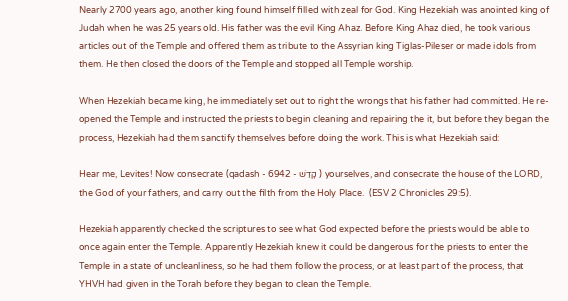Nearly 2700 years ago, another king found himself filled with zeal for God. King Hezekiah was anointed king of Judah when he was 25 years old. His father was the evil King Ahaz. Before King Ahaz died, he took various articles out of the Temple and offered them as tribute to the Assyrian king Tiglas-Pileser or made idols from them. He then closed the doors of the Temple and stopped all Temple worship.

When Hezekiah became king, he immediately set out to right the wrongs that his father had committed. He re-opened the Temple and instructed the priests to begin cleaning and repairing the it, but before they began the process, Hezekiah had them sanctify themselves before doing the work. This is what Hezekiah said:

Hear me, Levites! Now consecrate (qadash - קָדַשׁ - 6942 ) yourselves, and consecrate the house of the LORD, the God of your fathers, and carry out the filth from the Holy Place.  (ESV 2 Chronicles 29:5).

Hezekiah apparently checked the scriptures to see what God expected before the priests would be able to once again enter the Temple. Apparently Hezekiah knew it could be dangerous for the priests to enter the Temple in a state of uncleanliness, so he had them follow the process, or at least part of the process, that YHVH had given in the Torah before they began to clean the Temple.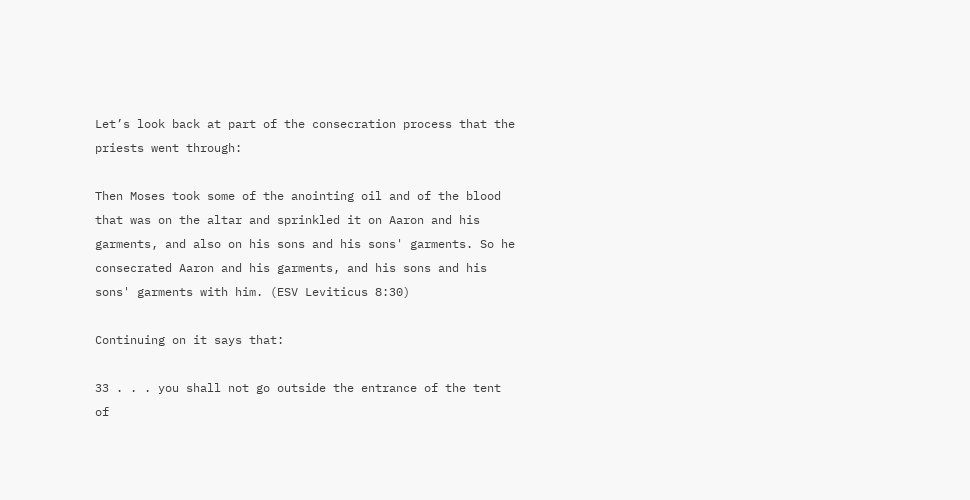Let’s look back at part of the consecration process that the priests went through:

Then Moses took some of the anointing oil and of the blood that was on the altar and sprinkled it on Aaron and his garments, and also on his sons and his sons' garments. So he consecrated Aaron and his garments, and his sons and his sons' garments with him. (ESV Leviticus 8:30)

Continuing on it says that:

33 . . . you shall not go outside the entrance of the tent of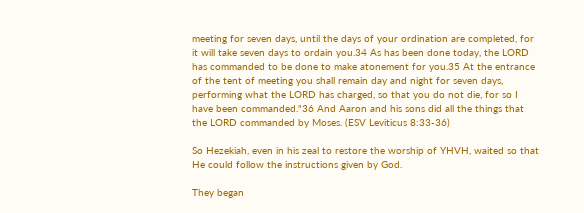meeting for seven days, until the days of your ordination are completed, for it will take seven days to ordain you.34 As has been done today, the LORD has commanded to be done to make atonement for you.35 At the entrance of the tent of meeting you shall remain day and night for seven days, performing what the LORD has charged, so that you do not die, for so I have been commanded."36 And Aaron and his sons did all the things that the LORD commanded by Moses. (ESV Leviticus 8:33-36)

So Hezekiah, even in his zeal to restore the worship of YHVH, waited so that He could follow the instructions given by God.

They began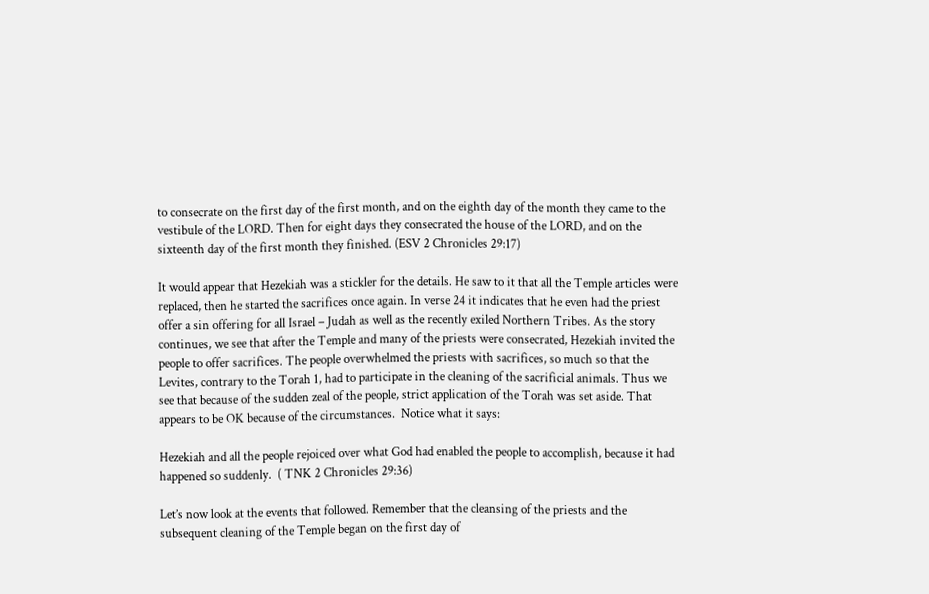to consecrate on the first day of the first month, and on the eighth day of the month they came to the vestibule of the LORD. Then for eight days they consecrated the house of the LORD, and on the sixteenth day of the first month they finished. (ESV 2 Chronicles 29:17)

It would appear that Hezekiah was a stickler for the details. He saw to it that all the Temple articles were replaced, then he started the sacrifices once again. In verse 24 it indicates that he even had the priest offer a sin offering for all Israel – Judah as well as the recently exiled Northern Tribes. As the story continues, we see that after the Temple and many of the priests were consecrated, Hezekiah invited the people to offer sacrifices. The people overwhelmed the priests with sacrifices, so much so that the Levites, contrary to the Torah 1, had to participate in the cleaning of the sacrificial animals. Thus we see that because of the sudden zeal of the people, strict application of the Torah was set aside. That appears to be OK because of the circumstances.  Notice what it says:

Hezekiah and all the people rejoiced over what God had enabled the people to accomplish, because it had happened so suddenly.  ( TNK 2 Chronicles 29:36)

Let’s now look at the events that followed. Remember that the cleansing of the priests and the subsequent cleaning of the Temple began on the first day of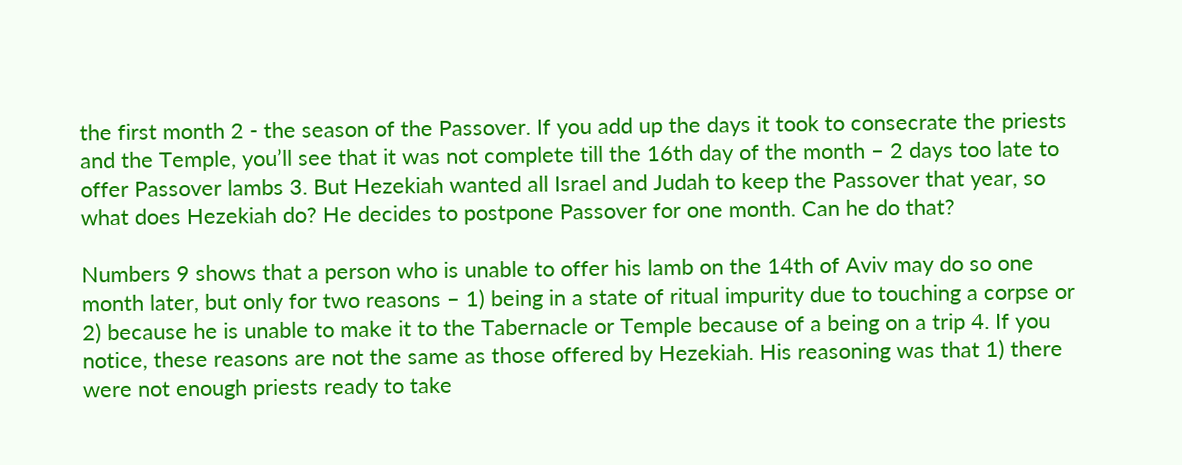the first month 2 - the season of the Passover. If you add up the days it took to consecrate the priests and the Temple, you’ll see that it was not complete till the 16th day of the month – 2 days too late to offer Passover lambs 3. But Hezekiah wanted all Israel and Judah to keep the Passover that year, so what does Hezekiah do? He decides to postpone Passover for one month. Can he do that?

Numbers 9 shows that a person who is unable to offer his lamb on the 14th of Aviv may do so one month later, but only for two reasons – 1) being in a state of ritual impurity due to touching a corpse or 2) because he is unable to make it to the Tabernacle or Temple because of a being on a trip 4. If you notice, these reasons are not the same as those offered by Hezekiah. His reasoning was that 1) there were not enough priests ready to take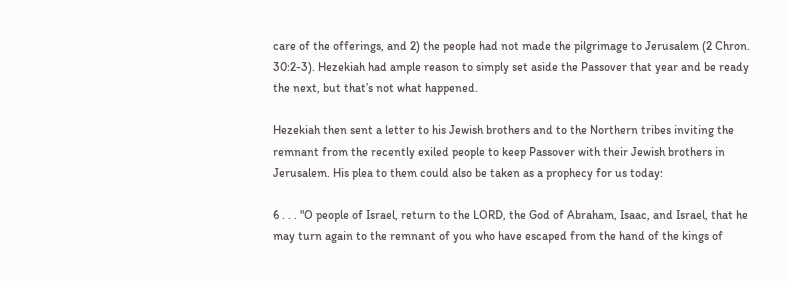care of the offerings, and 2) the people had not made the pilgrimage to Jerusalem (2 Chron. 30:2-3). Hezekiah had ample reason to simply set aside the Passover that year and be ready the next, but that’s not what happened.

Hezekiah then sent a letter to his Jewish brothers and to the Northern tribes inviting the remnant from the recently exiled people to keep Passover with their Jewish brothers in Jerusalem. His plea to them could also be taken as a prophecy for us today:

6 . . . "O people of Israel, return to the LORD, the God of Abraham, Isaac, and Israel, that he may turn again to the remnant of you who have escaped from the hand of the kings of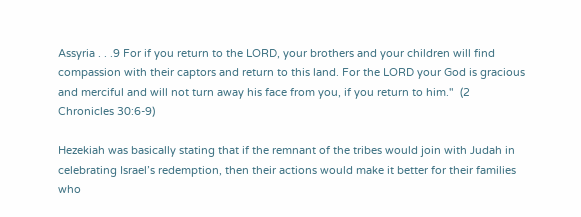Assyria . . .9 For if you return to the LORD, your brothers and your children will find compassion with their captors and return to this land. For the LORD your God is gracious and merciful and will not turn away his face from you, if you return to him."  (2 Chronicles 30:6-9)

Hezekiah was basically stating that if the remnant of the tribes would join with Judah in celebrating Israel’s redemption, then their actions would make it better for their families who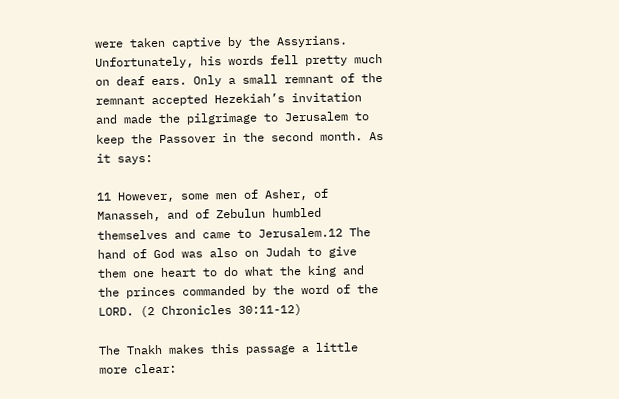were taken captive by the Assyrians.  Unfortunately, his words fell pretty much on deaf ears. Only a small remnant of the remnant accepted Hezekiah’s invitation and made the pilgrimage to Jerusalem to keep the Passover in the second month. As it says:

11 However, some men of Asher, of Manasseh, and of Zebulun humbled themselves and came to Jerusalem.12 The hand of God was also on Judah to give them one heart to do what the king and the princes commanded by the word of the LORD. (2 Chronicles 30:11-12)

The Tnakh makes this passage a little more clear: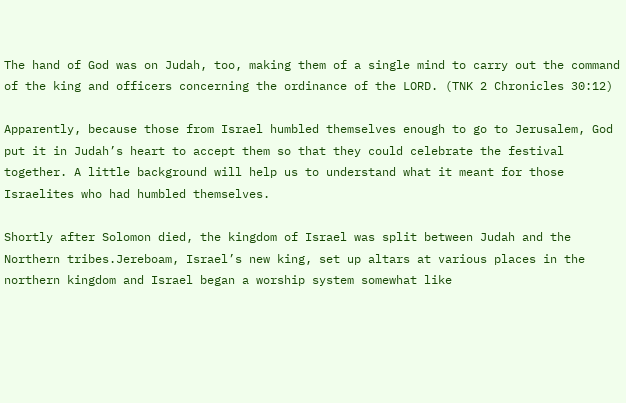The hand of God was on Judah, too, making them of a single mind to carry out the command of the king and officers concerning the ordinance of the LORD. (TNK 2 Chronicles 30:12)

Apparently, because those from Israel humbled themselves enough to go to Jerusalem, God put it in Judah’s heart to accept them so that they could celebrate the festival together. A little background will help us to understand what it meant for those Israelites who had humbled themselves.

Shortly after Solomon died, the kingdom of Israel was split between Judah and the Northern tribes.Jereboam, Israel’s new king, set up altars at various places in the northern kingdom and Israel began a worship system somewhat like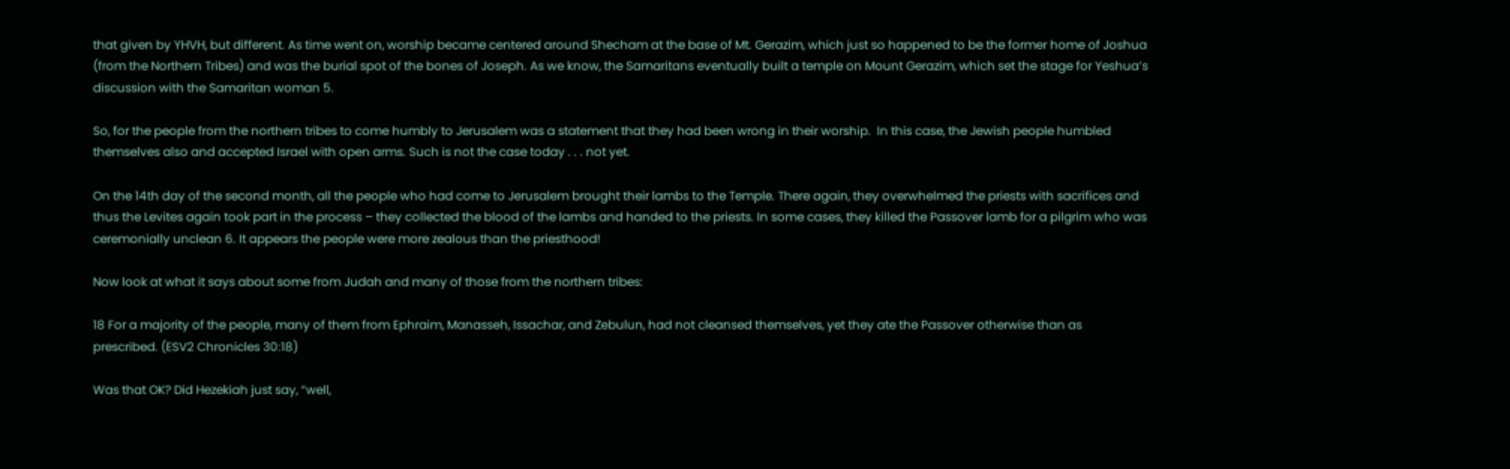that given by YHVH, but different. As time went on, worship became centered around Shecham at the base of Mt. Gerazim, which just so happened to be the former home of Joshua (from the Northern Tribes) and was the burial spot of the bones of Joseph. As we know, the Samaritans eventually built a temple on Mount Gerazim, which set the stage for Yeshua’s discussion with the Samaritan woman 5.

So, for the people from the northern tribes to come humbly to Jerusalem was a statement that they had been wrong in their worship.  In this case, the Jewish people humbled themselves also and accepted Israel with open arms. Such is not the case today . . . not yet.

On the 14th day of the second month, all the people who had come to Jerusalem brought their lambs to the Temple. There again, they overwhelmed the priests with sacrifices and thus the Levites again took part in the process – they collected the blood of the lambs and handed to the priests. In some cases, they killed the Passover lamb for a pilgrim who was ceremonially unclean 6. It appears the people were more zealous than the priesthood!

Now look at what it says about some from Judah and many of those from the northern tribes:

18 For a majority of the people, many of them from Ephraim, Manasseh, Issachar, and Zebulun, had not cleansed themselves, yet they ate the Passover otherwise than as prescribed. (ESV2 Chronicles 30:18)

Was that OK? Did Hezekiah just say, “well,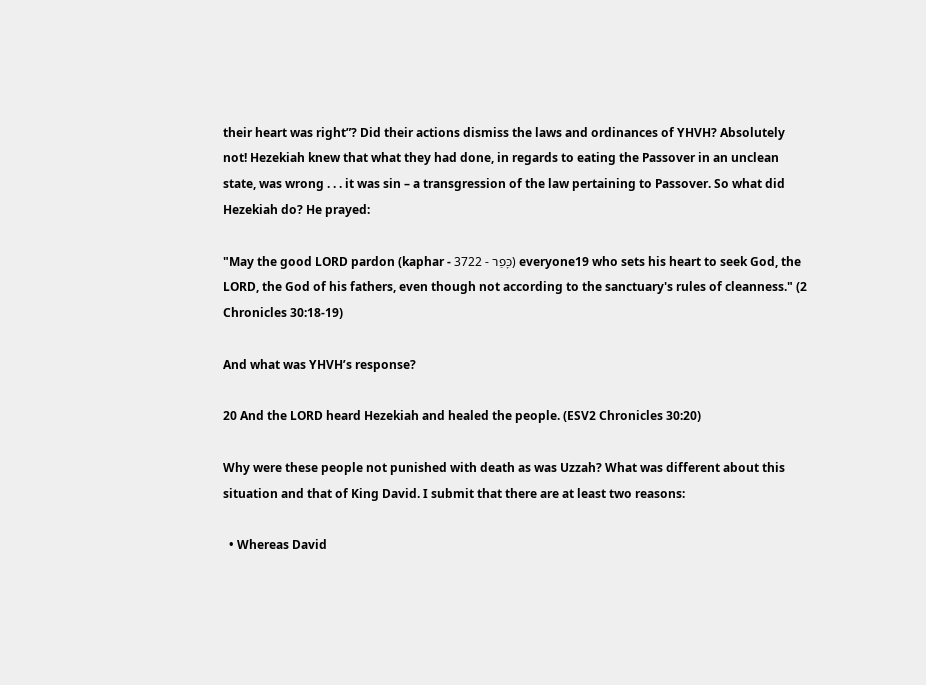their heart was right”? Did their actions dismiss the laws and ordinances of YHVH? Absolutely not! Hezekiah knew that what they had done, in regards to eating the Passover in an unclean state, was wrong . . . it was sin – a transgression of the law pertaining to Passover. So what did Hezekiah do? He prayed:

"May the good LORD pardon (kaphar - כָּפַר - 3722) everyone19 who sets his heart to seek God, the LORD, the God of his fathers, even though not according to the sanctuary's rules of cleanness." (2 Chronicles 30:18-19)

And what was YHVH’s response?

20 And the LORD heard Hezekiah and healed the people. (ESV2 Chronicles 30:20)

Why were these people not punished with death as was Uzzah? What was different about this situation and that of King David. I submit that there are at least two reasons:

  • Whereas David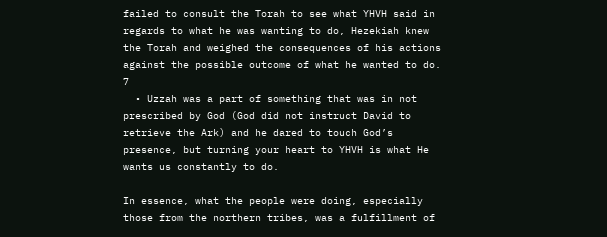failed to consult the Torah to see what YHVH said in regards to what he was wanting to do, Hezekiah knew the Torah and weighed the consequences of his actions against the possible outcome of what he wanted to do. 7
  • Uzzah was a part of something that was in not prescribed by God (God did not instruct David to retrieve the Ark) and he dared to touch God’s presence, but turning your heart to YHVH is what He wants us constantly to do.

In essence, what the people were doing, especially those from the northern tribes, was a fulfillment of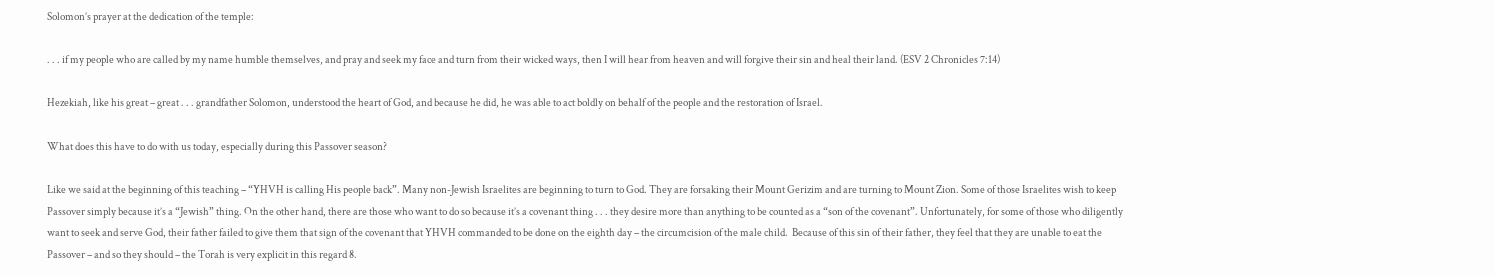Solomon’s prayer at the dedication of the temple:

. . . if my people who are called by my name humble themselves, and pray and seek my face and turn from their wicked ways, then I will hear from heaven and will forgive their sin and heal their land. (ESV 2 Chronicles 7:14)

Hezekiah, like his great – great . . . grandfather Solomon, understood the heart of God, and because he did, he was able to act boldly on behalf of the people and the restoration of Israel.

What does this have to do with us today, especially during this Passover season?

Like we said at the beginning of this teaching – “YHVH is calling His people back”. Many non-Jewish Israelites are beginning to turn to God. They are forsaking their Mount Gerizim and are turning to Mount Zion. Some of those Israelites wish to keep Passover simply because it’s a “Jewish” thing. On the other hand, there are those who want to do so because it’s a covenant thing . . . they desire more than anything to be counted as a “son of the covenant”. Unfortunately, for some of those who diligently want to seek and serve God, their father failed to give them that sign of the covenant that YHVH commanded to be done on the eighth day – the circumcision of the male child.  Because of this sin of their father, they feel that they are unable to eat the Passover – and so they should – the Torah is very explicit in this regard 8.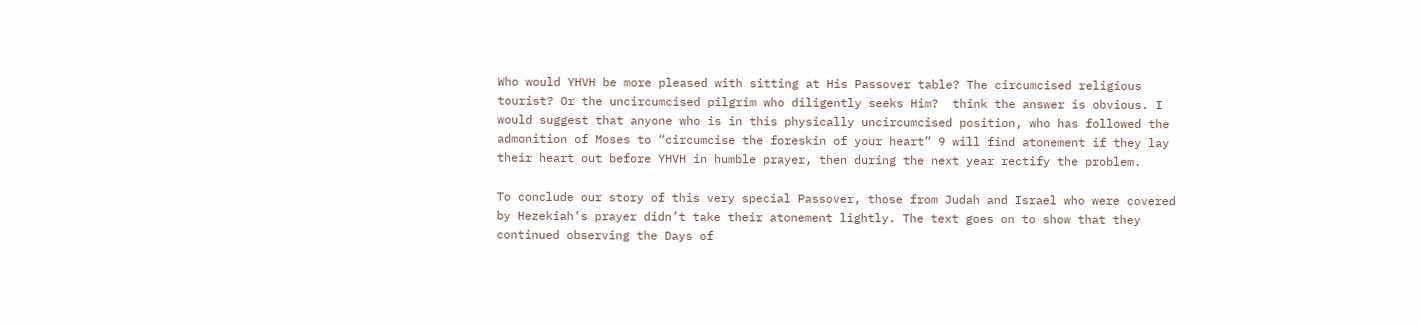Who would YHVH be more pleased with sitting at His Passover table? The circumcised religious tourist? Or the uncircumcised pilgrim who diligently seeks Him?  think the answer is obvious. I would suggest that anyone who is in this physically uncircumcised position, who has followed the admonition of Moses to “circumcise the foreskin of your heart” 9 will find atonement if they lay their heart out before YHVH in humble prayer, then during the next year rectify the problem.

To conclude our story of this very special Passover, those from Judah and Israel who were covered by Hezekiah’s prayer didn’t take their atonement lightly. The text goes on to show that they continued observing the Days of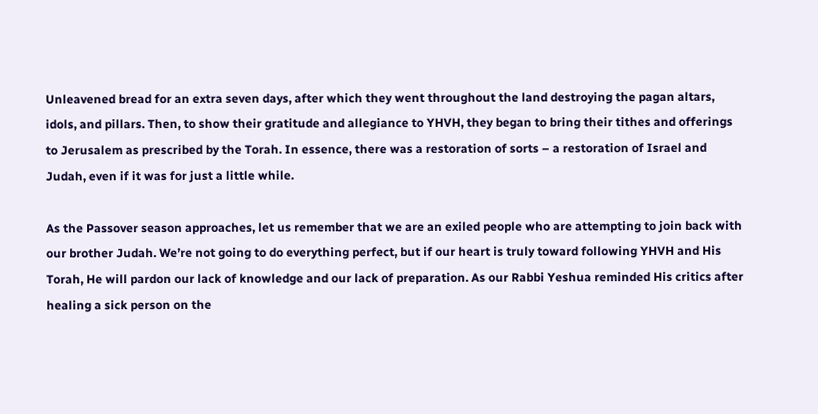Unleavened bread for an extra seven days, after which they went throughout the land destroying the pagan altars, idols, and pillars. Then, to show their gratitude and allegiance to YHVH, they began to bring their tithes and offerings to Jerusalem as prescribed by the Torah. In essence, there was a restoration of sorts – a restoration of Israel and Judah, even if it was for just a little while.

As the Passover season approaches, let us remember that we are an exiled people who are attempting to join back with our brother Judah. We’re not going to do everything perfect, but if our heart is truly toward following YHVH and His Torah, He will pardon our lack of knowledge and our lack of preparation. As our Rabbi Yeshua reminded His critics after healing a sick person on the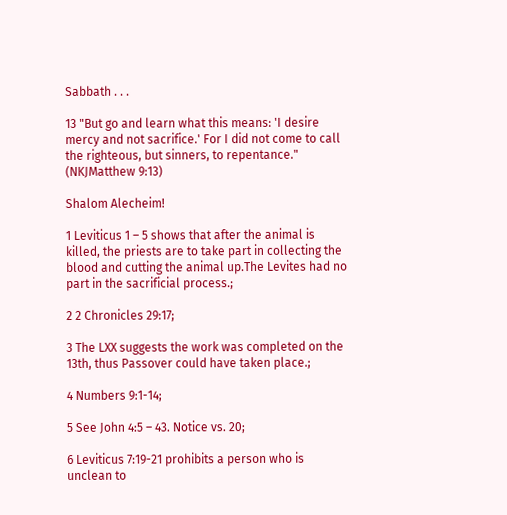Sabbath . . .

13 "But go and learn what this means: 'I desire mercy and not sacrifice.' For I did not come to call the righteous, but sinners, to repentance." (NKJMatthew 9:13)

Shalom Alecheim!

1 Leviticus 1 – 5 shows that after the animal is killed, the priests are to take part in collecting the blood and cutting the animal up.The Levites had no part in the sacrificial process.;

2 2 Chronicles 29:17;

3 The LXX suggests the work was completed on the 13th, thus Passover could have taken place.;

4 Numbers 9:1-14;

5 See John 4:5 – 43. Notice vs. 20;

6 Leviticus 7:19-21 prohibits a person who is unclean to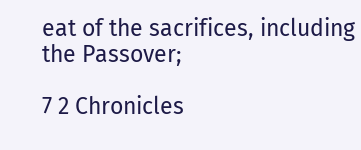eat of the sacrifices, including the Passover;

7 2 Chronicles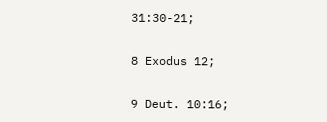31:30-21;

8 Exodus 12;

9 Deut. 10:16;